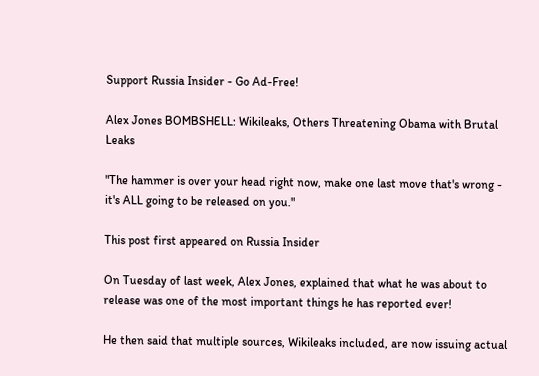Support Russia Insider - Go Ad-Free!

Alex Jones BOMBSHELL: Wikileaks, Others Threatening Obama with Brutal Leaks

"The hammer is over your head right now, make one last move that's wrong - it's ALL going to be released on you."

This post first appeared on Russia Insider

On Tuesday of last week, Alex Jones, explained that what he was about to release was one of the most important things he has reported ever!

He then said that multiple sources, Wikileaks included, are now issuing actual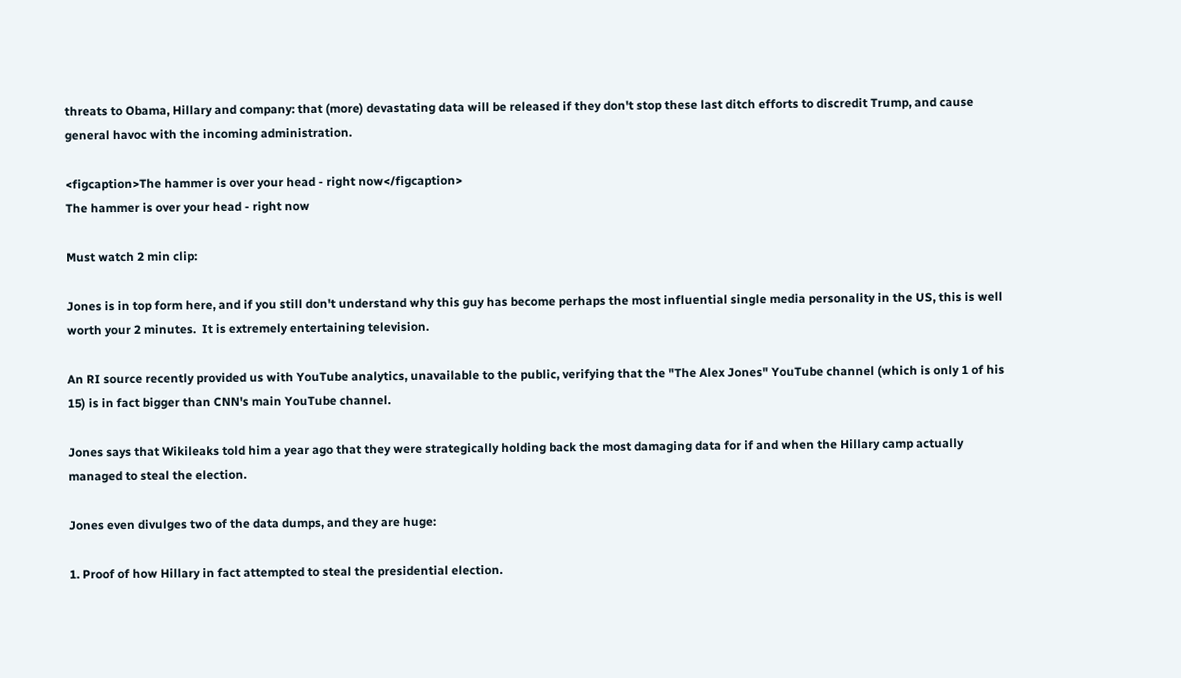threats to Obama, Hillary and company: that (more) devastating data will be released if they don't stop these last ditch efforts to discredit Trump, and cause general havoc with the incoming administration.

<figcaption>The hammer is over your head - right now</figcaption>
The hammer is over your head - right now

Must watch 2 min clip:

Jones is in top form here, and if you still don't understand why this guy has become perhaps the most influential single media personality in the US, this is well worth your 2 minutes.  It is extremely entertaining television.

An RI source recently provided us with YouTube analytics, unavailable to the public, verifying that the "The Alex Jones" YouTube channel (which is only 1 of his 15) is in fact bigger than CNN's main YouTube channel.

Jones says that Wikileaks told him a year ago that they were strategically holding back the most damaging data for if and when the Hillary camp actually managed to steal the election.

Jones even divulges two of the data dumps, and they are huge:

1. Proof of how Hillary in fact attempted to steal the presidential election.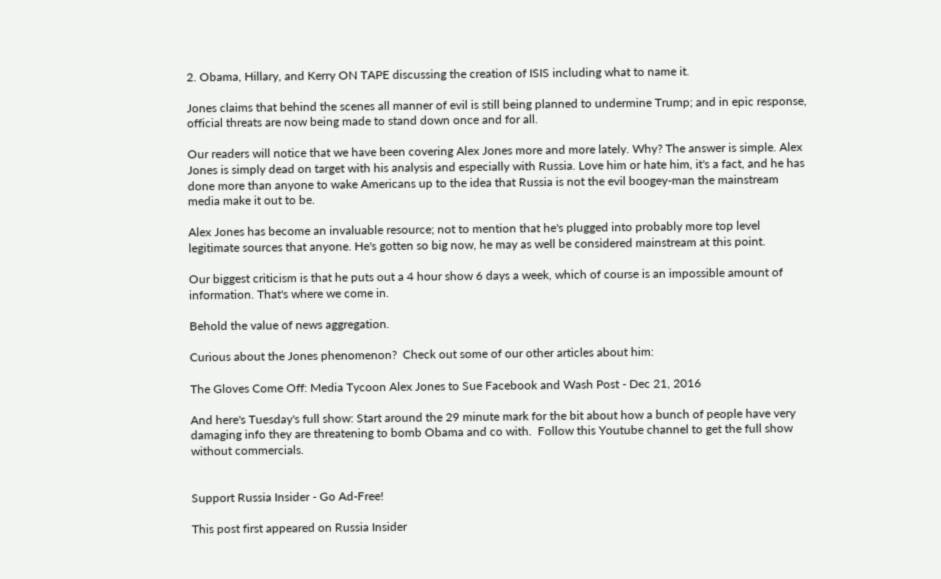2. Obama, Hillary, and Kerry ON TAPE discussing the creation of ISIS including what to name it.

Jones claims that behind the scenes all manner of evil is still being planned to undermine Trump; and in epic response, official threats are now being made to stand down once and for all.

Our readers will notice that we have been covering Alex Jones more and more lately. Why? The answer is simple. Alex Jones is simply dead on target with his analysis and especially with Russia. Love him or hate him, it's a fact, and he has done more than anyone to wake Americans up to the idea that Russia is not the evil boogey-man the mainstream media make it out to be.

Alex Jones has become an invaluable resource; not to mention that he's plugged into probably more top level legitimate sources that anyone. He's gotten so big now, he may as well be considered mainstream at this point.

Our biggest criticism is that he puts out a 4 hour show 6 days a week, which of course is an impossible amount of information. That's where we come in.

Behold the value of news aggregation.

Curious about the Jones phenomenon?  Check out some of our other articles about him:

The Gloves Come Off: Media Tycoon Alex Jones to Sue Facebook and Wash Post - Dec 21, 2016

And here's Tuesday's full show: Start around the 29 minute mark for the bit about how a bunch of people have very damaging info they are threatening to bomb Obama and co with.  Follow this Youtube channel to get the full show without commercials.


Support Russia Insider - Go Ad-Free!

This post first appeared on Russia Insider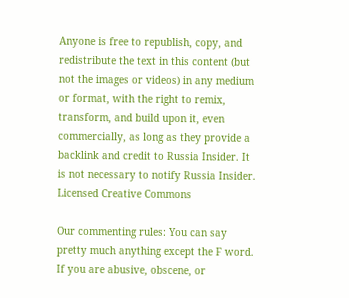Anyone is free to republish, copy, and redistribute the text in this content (but not the images or videos) in any medium or format, with the right to remix, transform, and build upon it, even commercially, as long as they provide a backlink and credit to Russia Insider. It is not necessary to notify Russia Insider. Licensed Creative Commons

Our commenting rules: You can say pretty much anything except the F word. If you are abusive, obscene, or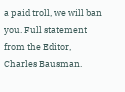a paid troll, we will ban you. Full statement from the Editor, Charles Bausman.